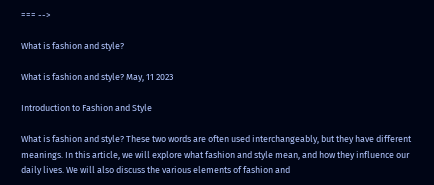=== -->

What is fashion and style?

What is fashion and style? May, 11 2023

Introduction to Fashion and Style

What is fashion and style? These two words are often used interchangeably, but they have different meanings. In this article, we will explore what fashion and style mean, and how they influence our daily lives. We will also discuss the various elements of fashion and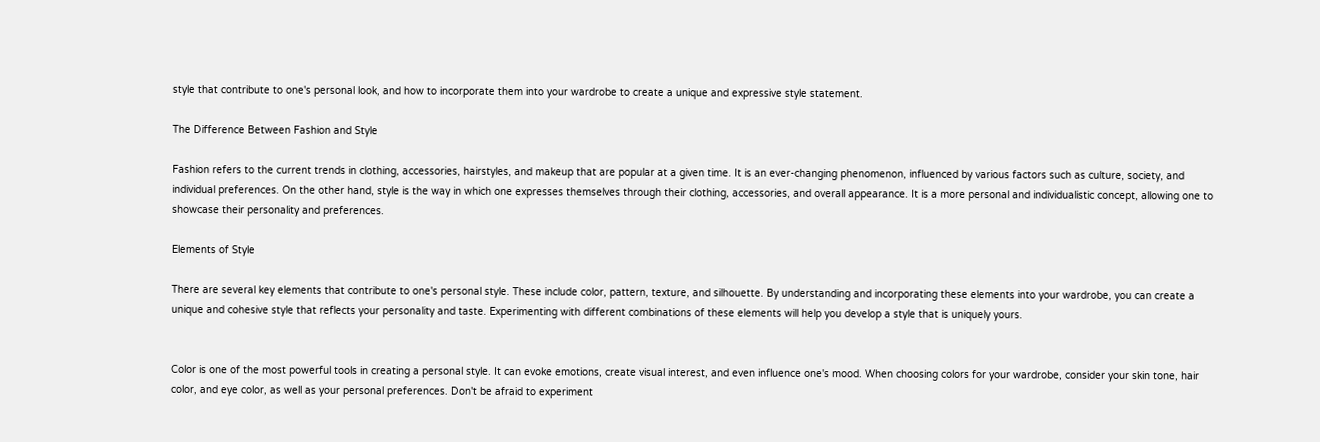style that contribute to one's personal look, and how to incorporate them into your wardrobe to create a unique and expressive style statement.

The Difference Between Fashion and Style

Fashion refers to the current trends in clothing, accessories, hairstyles, and makeup that are popular at a given time. It is an ever-changing phenomenon, influenced by various factors such as culture, society, and individual preferences. On the other hand, style is the way in which one expresses themselves through their clothing, accessories, and overall appearance. It is a more personal and individualistic concept, allowing one to showcase their personality and preferences.

Elements of Style

There are several key elements that contribute to one's personal style. These include color, pattern, texture, and silhouette. By understanding and incorporating these elements into your wardrobe, you can create a unique and cohesive style that reflects your personality and taste. Experimenting with different combinations of these elements will help you develop a style that is uniquely yours.


Color is one of the most powerful tools in creating a personal style. It can evoke emotions, create visual interest, and even influence one's mood. When choosing colors for your wardrobe, consider your skin tone, hair color, and eye color, as well as your personal preferences. Don't be afraid to experiment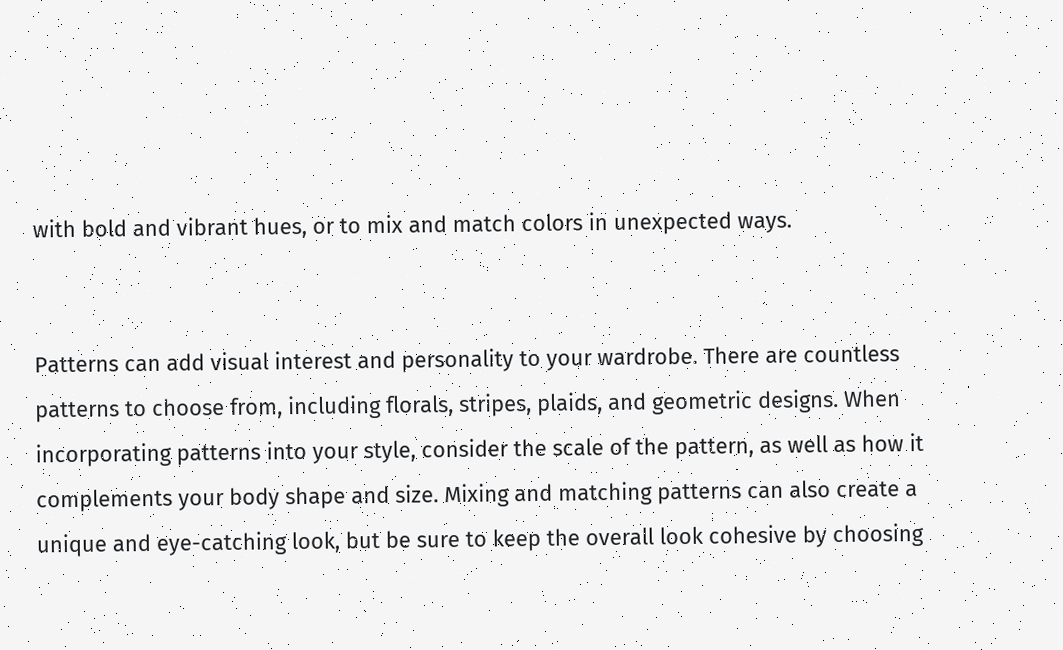with bold and vibrant hues, or to mix and match colors in unexpected ways.


Patterns can add visual interest and personality to your wardrobe. There are countless patterns to choose from, including florals, stripes, plaids, and geometric designs. When incorporating patterns into your style, consider the scale of the pattern, as well as how it complements your body shape and size. Mixing and matching patterns can also create a unique and eye-catching look, but be sure to keep the overall look cohesive by choosing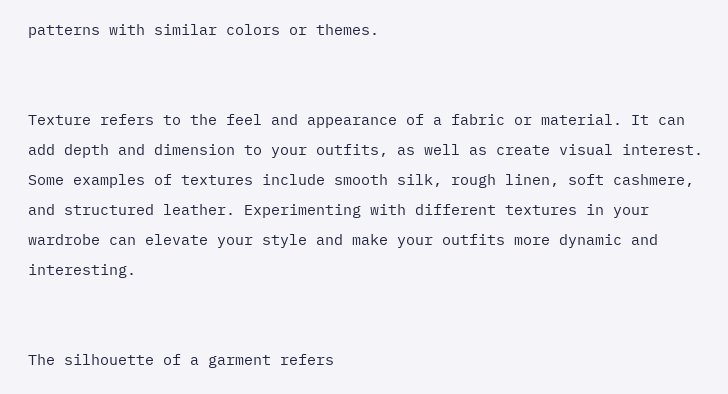patterns with similar colors or themes.


Texture refers to the feel and appearance of a fabric or material. It can add depth and dimension to your outfits, as well as create visual interest. Some examples of textures include smooth silk, rough linen, soft cashmere, and structured leather. Experimenting with different textures in your wardrobe can elevate your style and make your outfits more dynamic and interesting.


The silhouette of a garment refers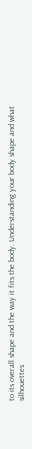to its overall shape and the way it fits the body. Understanding your body shape and what silhouettes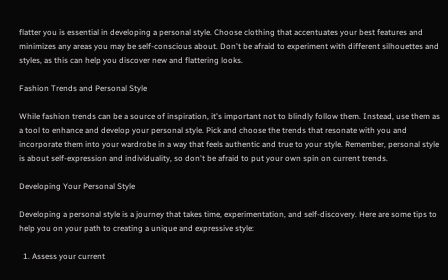flatter you is essential in developing a personal style. Choose clothing that accentuates your best features and minimizes any areas you may be self-conscious about. Don't be afraid to experiment with different silhouettes and styles, as this can help you discover new and flattering looks.

Fashion Trends and Personal Style

While fashion trends can be a source of inspiration, it's important not to blindly follow them. Instead, use them as a tool to enhance and develop your personal style. Pick and choose the trends that resonate with you and incorporate them into your wardrobe in a way that feels authentic and true to your style. Remember, personal style is about self-expression and individuality, so don't be afraid to put your own spin on current trends.

Developing Your Personal Style

Developing a personal style is a journey that takes time, experimentation, and self-discovery. Here are some tips to help you on your path to creating a unique and expressive style:

  1. Assess your current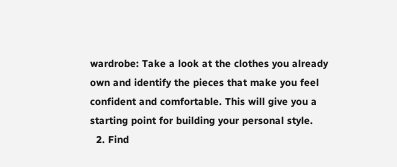wardrobe: Take a look at the clothes you already own and identify the pieces that make you feel confident and comfortable. This will give you a starting point for building your personal style.
  2. Find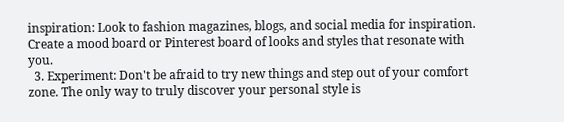inspiration: Look to fashion magazines, blogs, and social media for inspiration. Create a mood board or Pinterest board of looks and styles that resonate with you.
  3. Experiment: Don't be afraid to try new things and step out of your comfort zone. The only way to truly discover your personal style is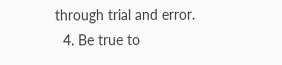through trial and error.
  4. Be true to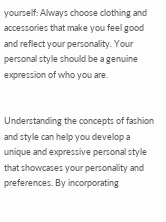yourself: Always choose clothing and accessories that make you feel good and reflect your personality. Your personal style should be a genuine expression of who you are.


Understanding the concepts of fashion and style can help you develop a unique and expressive personal style that showcases your personality and preferences. By incorporating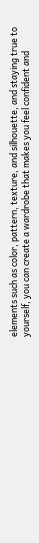elements such as color, pattern, texture, and silhouette, and staying true to yourself, you can create a wardrobe that makes you feel confident and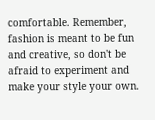comfortable. Remember, fashion is meant to be fun and creative, so don't be afraid to experiment and make your style your own.